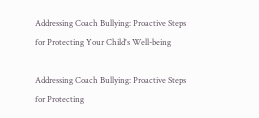Addressing Coach Bullying: Proactive Steps for Protecting Your Child's Well-being

Addressing Coach Bullying: Proactive Steps for Protecting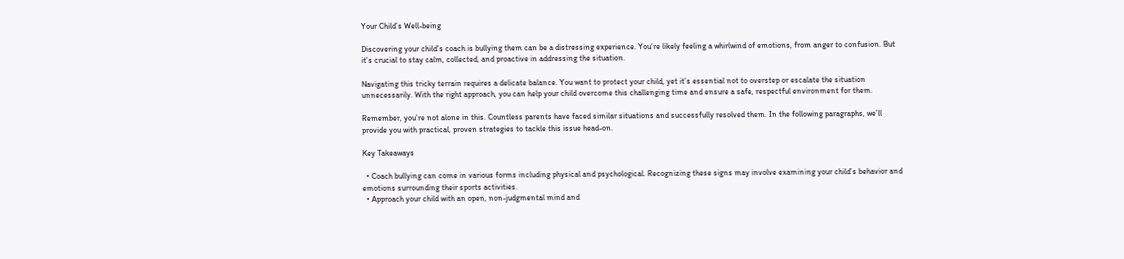Your Child’s Well-being

Discovering your child’s coach is bullying them can be a distressing experience. You’re likely feeling a whirlwind of emotions, from anger to confusion. But it’s crucial to stay calm, collected, and proactive in addressing the situation.

Navigating this tricky terrain requires a delicate balance. You want to protect your child, yet it’s essential not to overstep or escalate the situation unnecessarily. With the right approach, you can help your child overcome this challenging time and ensure a safe, respectful environment for them.

Remember, you’re not alone in this. Countless parents have faced similar situations and successfully resolved them. In the following paragraphs, we’ll provide you with practical, proven strategies to tackle this issue head-on.

Key Takeaways

  • Coach bullying can come in various forms including physical and psychological. Recognizing these signs may involve examining your child’s behavior and emotions surrounding their sports activities.
  • Approach your child with an open, non-judgmental mind and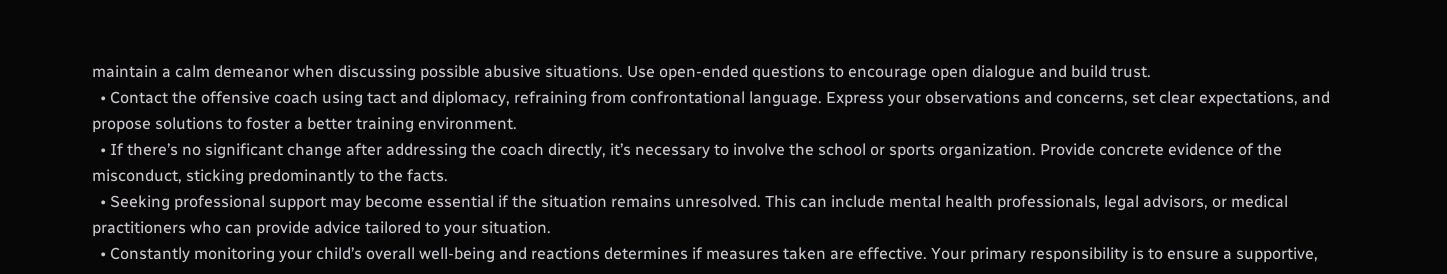maintain a calm demeanor when discussing possible abusive situations. Use open-ended questions to encourage open dialogue and build trust.
  • Contact the offensive coach using tact and diplomacy, refraining from confrontational language. Express your observations and concerns, set clear expectations, and propose solutions to foster a better training environment.
  • If there’s no significant change after addressing the coach directly, it’s necessary to involve the school or sports organization. Provide concrete evidence of the misconduct, sticking predominantly to the facts.
  • Seeking professional support may become essential if the situation remains unresolved. This can include mental health professionals, legal advisors, or medical practitioners who can provide advice tailored to your situation.
  • Constantly monitoring your child’s overall well-being and reactions determines if measures taken are effective. Your primary responsibility is to ensure a supportive,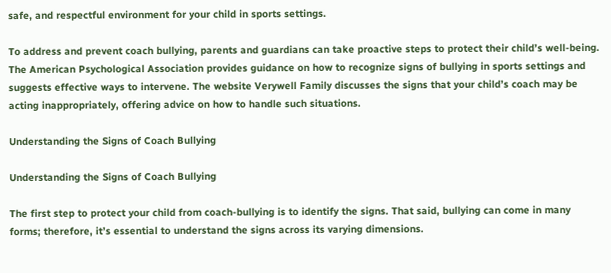safe, and respectful environment for your child in sports settings.

To address and prevent coach bullying, parents and guardians can take proactive steps to protect their child’s well-being. The American Psychological Association provides guidance on how to recognize signs of bullying in sports settings and suggests effective ways to intervene. The website Verywell Family discusses the signs that your child’s coach may be acting inappropriately, offering advice on how to handle such situations.

Understanding the Signs of Coach Bullying

Understanding the Signs of Coach Bullying

The first step to protect your child from coach-bullying is to identify the signs. That said, bullying can come in many forms; therefore, it’s essential to understand the signs across its varying dimensions.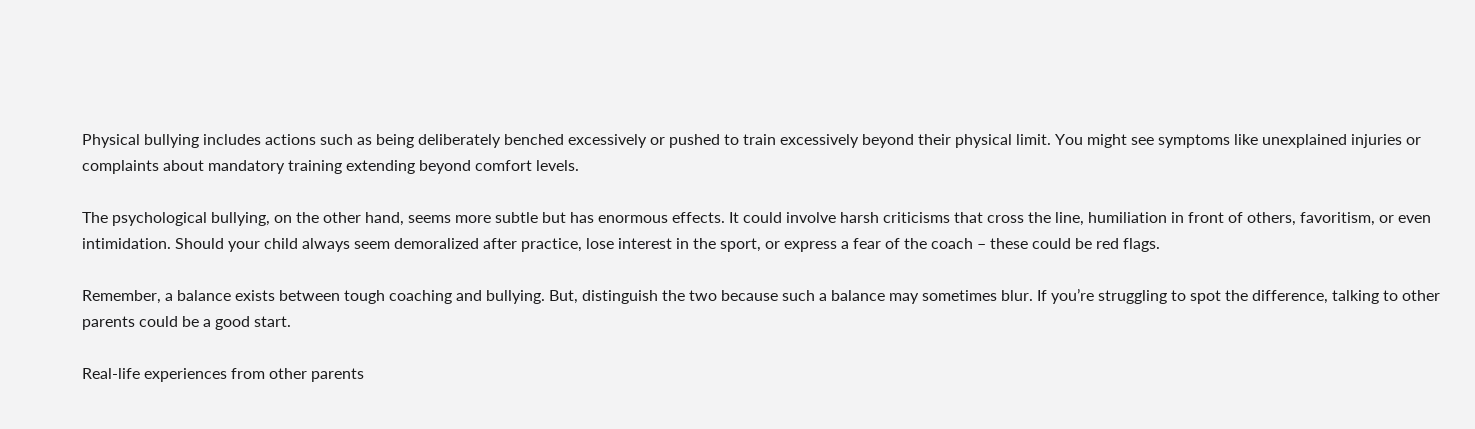Physical bullying includes actions such as being deliberately benched excessively or pushed to train excessively beyond their physical limit. You might see symptoms like unexplained injuries or complaints about mandatory training extending beyond comfort levels.

The psychological bullying, on the other hand, seems more subtle but has enormous effects. It could involve harsh criticisms that cross the line, humiliation in front of others, favoritism, or even intimidation. Should your child always seem demoralized after practice, lose interest in the sport, or express a fear of the coach – these could be red flags.

Remember, a balance exists between tough coaching and bullying. But, distinguish the two because such a balance may sometimes blur. If you’re struggling to spot the difference, talking to other parents could be a good start.

Real-life experiences from other parents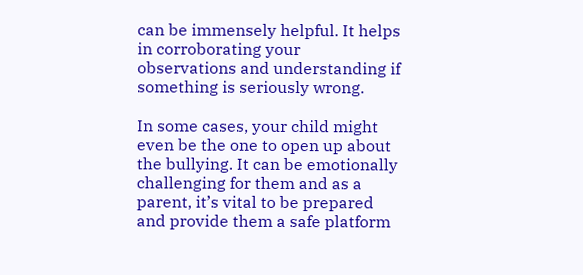can be immensely helpful. It helps in corroborating your observations and understanding if something is seriously wrong.

In some cases, your child might even be the one to open up about the bullying. It can be emotionally challenging for them and as a parent, it’s vital to be prepared and provide them a safe platform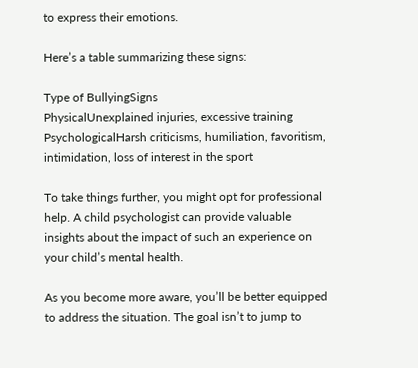to express their emotions.

Here’s a table summarizing these signs:

Type of BullyingSigns
PhysicalUnexplained injuries, excessive training
PsychologicalHarsh criticisms, humiliation, favoritism, intimidation, loss of interest in the sport

To take things further, you might opt for professional help. A child psychologist can provide valuable insights about the impact of such an experience on your child’s mental health.

As you become more aware, you’ll be better equipped to address the situation. The goal isn’t to jump to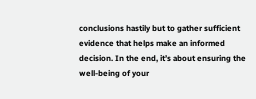conclusions hastily but to gather sufficient evidence that helps make an informed decision. In the end, it’s about ensuring the well-being of your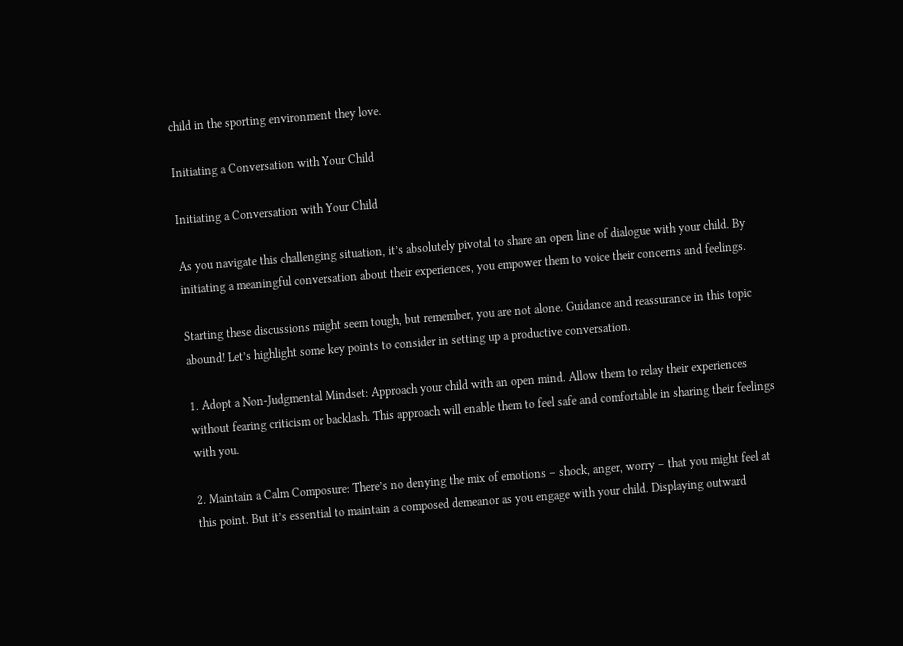child in the sporting environment they love.

Initiating a Conversation with Your Child

Initiating a Conversation with Your Child

As you navigate this challenging situation, it’s absolutely pivotal to share an open line of dialogue with your child. By initiating a meaningful conversation about their experiences, you empower them to voice their concerns and feelings.

Starting these discussions might seem tough, but remember, you are not alone. Guidance and reassurance in this topic abound! Let’s highlight some key points to consider in setting up a productive conversation.

1. Adopt a Non-Judgmental Mindset: Approach your child with an open mind. Allow them to relay their experiences without fearing criticism or backlash. This approach will enable them to feel safe and comfortable in sharing their feelings with you.

2. Maintain a Calm Composure: There’s no denying the mix of emotions – shock, anger, worry – that you might feel at this point. But it’s essential to maintain a composed demeanor as you engage with your child. Displaying outward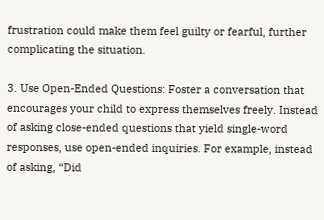frustration could make them feel guilty or fearful, further complicating the situation.

3. Use Open-Ended Questions: Foster a conversation that encourages your child to express themselves freely. Instead of asking close-ended questions that yield single-word responses, use open-ended inquiries. For example, instead of asking, “Did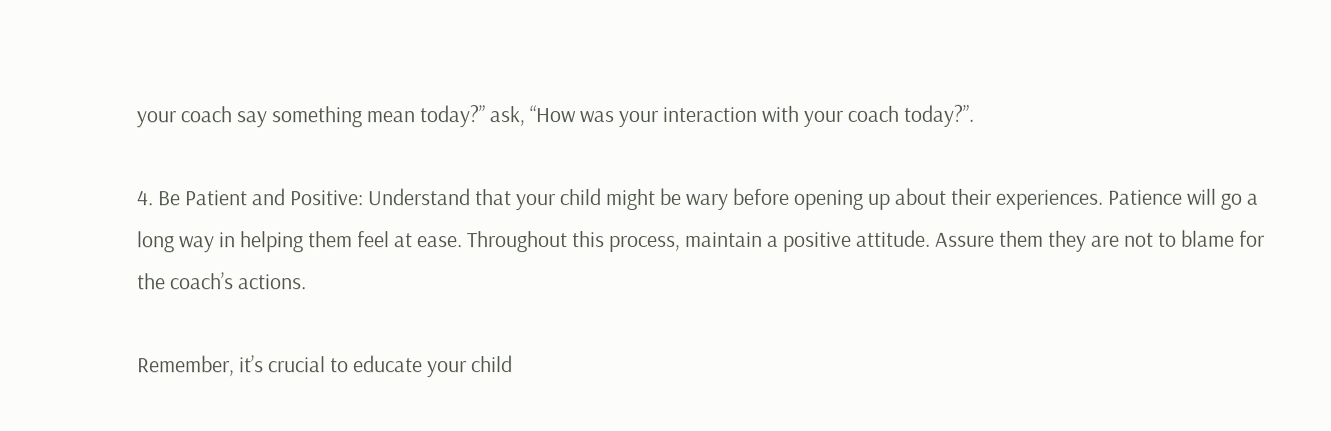your coach say something mean today?” ask, “How was your interaction with your coach today?”.

4. Be Patient and Positive: Understand that your child might be wary before opening up about their experiences. Patience will go a long way in helping them feel at ease. Throughout this process, maintain a positive attitude. Assure them they are not to blame for the coach’s actions.

Remember, it’s crucial to educate your child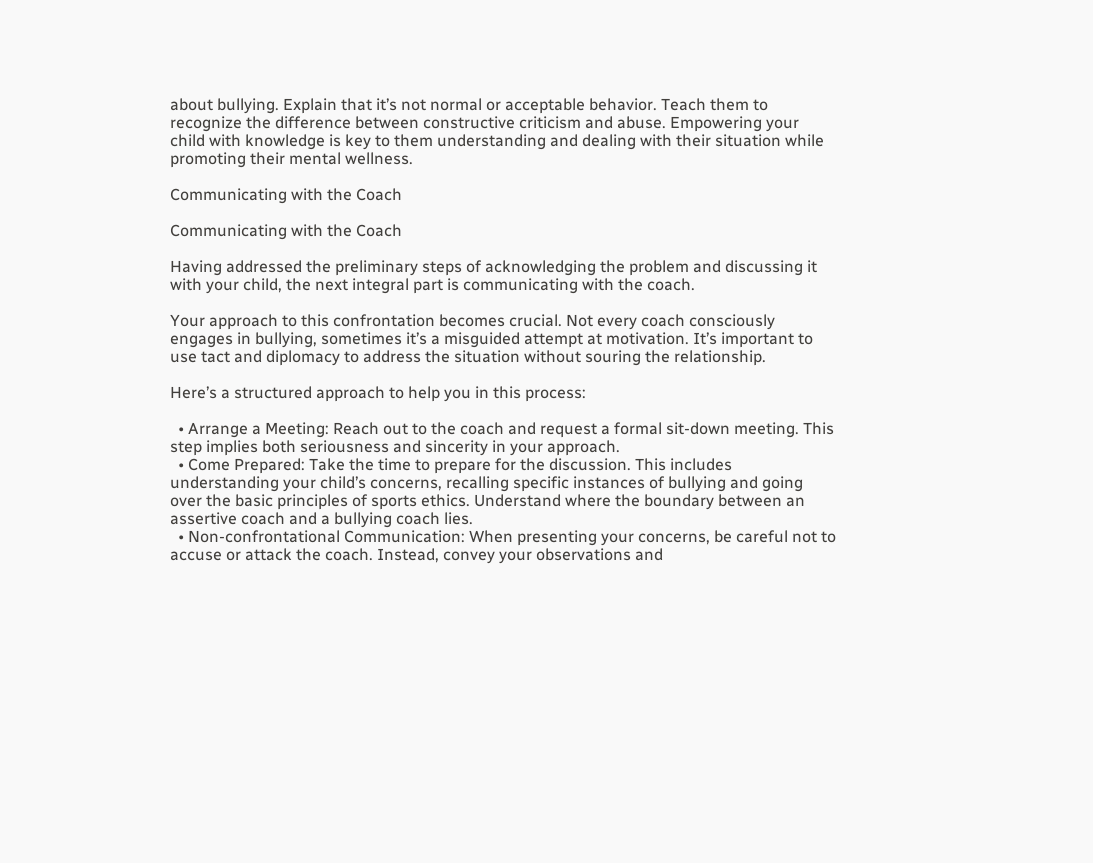about bullying. Explain that it’s not normal or acceptable behavior. Teach them to recognize the difference between constructive criticism and abuse. Empowering your child with knowledge is key to them understanding and dealing with their situation while promoting their mental wellness.

Communicating with the Coach

Communicating with the Coach

Having addressed the preliminary steps of acknowledging the problem and discussing it with your child, the next integral part is communicating with the coach.

Your approach to this confrontation becomes crucial. Not every coach consciously engages in bullying, sometimes it’s a misguided attempt at motivation. It’s important to use tact and diplomacy to address the situation without souring the relationship.

Here’s a structured approach to help you in this process:

  • Arrange a Meeting: Reach out to the coach and request a formal sit-down meeting. This step implies both seriousness and sincerity in your approach.
  • Come Prepared: Take the time to prepare for the discussion. This includes understanding your child’s concerns, recalling specific instances of bullying and going over the basic principles of sports ethics. Understand where the boundary between an assertive coach and a bullying coach lies.
  • Non-confrontational Communication: When presenting your concerns, be careful not to accuse or attack the coach. Instead, convey your observations and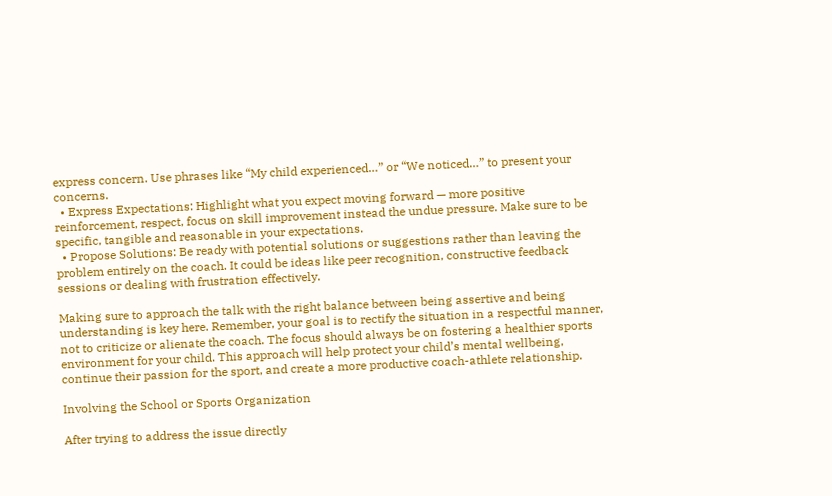express concern. Use phrases like “My child experienced…” or “We noticed…” to present your concerns.
  • Express Expectations: Highlight what you expect moving forward — more positive reinforcement, respect, focus on skill improvement instead the undue pressure. Make sure to be specific, tangible and reasonable in your expectations.
  • Propose Solutions: Be ready with potential solutions or suggestions rather than leaving the problem entirely on the coach. It could be ideas like peer recognition, constructive feedback sessions or dealing with frustration effectively.

Making sure to approach the talk with the right balance between being assertive and being understanding is key here. Remember, your goal is to rectify the situation in a respectful manner, not to criticize or alienate the coach. The focus should always be on fostering a healthier sports environment for your child. This approach will help protect your child’s mental wellbeing, continue their passion for the sport, and create a more productive coach-athlete relationship.

Involving the School or Sports Organization

After trying to address the issue directly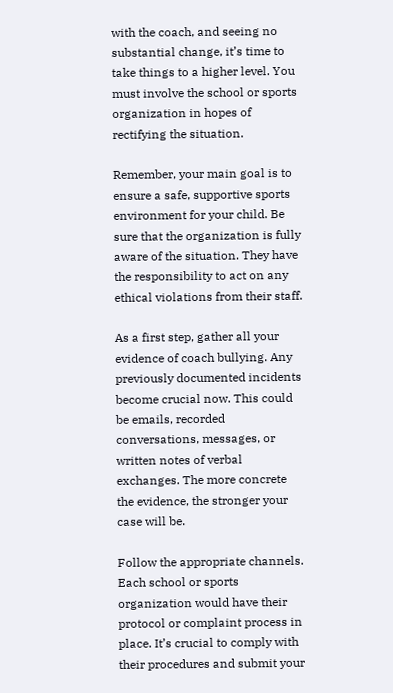with the coach, and seeing no substantial change, it’s time to take things to a higher level. You must involve the school or sports organization in hopes of rectifying the situation.

Remember, your main goal is to ensure a safe, supportive sports environment for your child. Be sure that the organization is fully aware of the situation. They have the responsibility to act on any ethical violations from their staff.

As a first step, gather all your evidence of coach bullying. Any previously documented incidents become crucial now. This could be emails, recorded conversations, messages, or written notes of verbal exchanges. The more concrete the evidence, the stronger your case will be.

Follow the appropriate channels. Each school or sports organization would have their protocol or complaint process in place. It’s crucial to comply with their procedures and submit your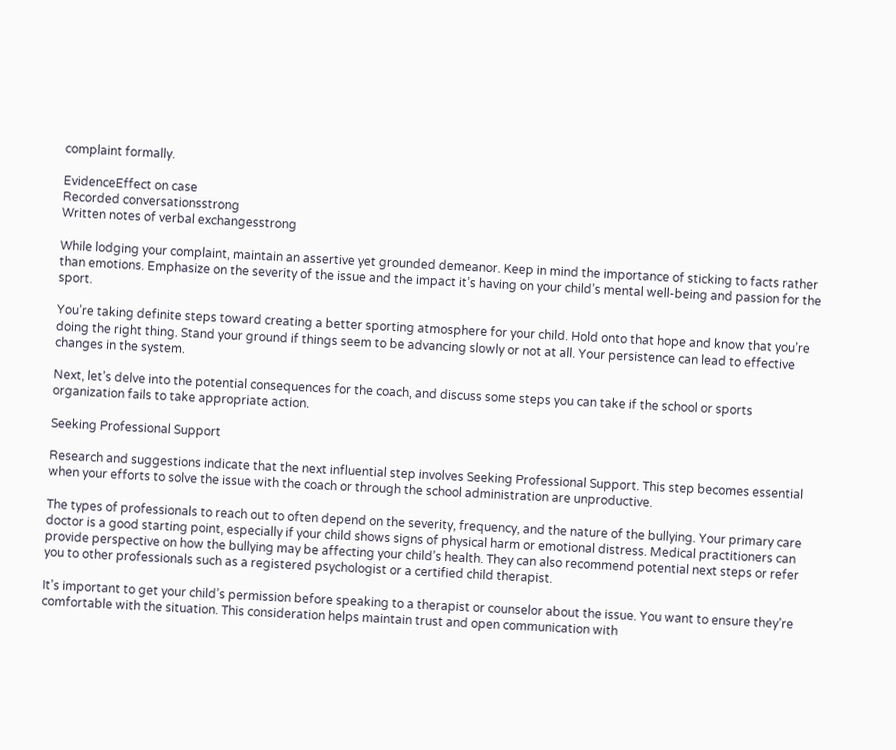complaint formally.

EvidenceEffect on case
Recorded conversationsstrong
Written notes of verbal exchangesstrong

While lodging your complaint, maintain an assertive yet grounded demeanor. Keep in mind the importance of sticking to facts rather than emotions. Emphasize on the severity of the issue and the impact it’s having on your child’s mental well-being and passion for the sport.

You’re taking definite steps toward creating a better sporting atmosphere for your child. Hold onto that hope and know that you’re doing the right thing. Stand your ground if things seem to be advancing slowly or not at all. Your persistence can lead to effective changes in the system.

Next, let’s delve into the potential consequences for the coach, and discuss some steps you can take if the school or sports organization fails to take appropriate action.

Seeking Professional Support

Research and suggestions indicate that the next influential step involves Seeking Professional Support. This step becomes essential when your efforts to solve the issue with the coach or through the school administration are unproductive.

The types of professionals to reach out to often depend on the severity, frequency, and the nature of the bullying. Your primary care doctor is a good starting point, especially if your child shows signs of physical harm or emotional distress. Medical practitioners can provide perspective on how the bullying may be affecting your child’s health. They can also recommend potential next steps or refer you to other professionals such as a registered psychologist or a certified child therapist.

It’s important to get your child’s permission before speaking to a therapist or counselor about the issue. You want to ensure they’re comfortable with the situation. This consideration helps maintain trust and open communication with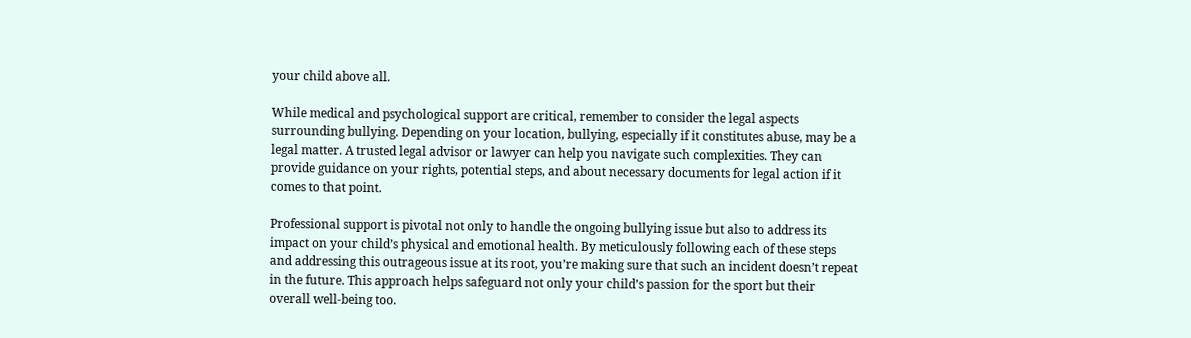your child above all.

While medical and psychological support are critical, remember to consider the legal aspects surrounding bullying. Depending on your location, bullying, especially if it constitutes abuse, may be a legal matter. A trusted legal advisor or lawyer can help you navigate such complexities. They can provide guidance on your rights, potential steps, and about necessary documents for legal action if it comes to that point.

Professional support is pivotal not only to handle the ongoing bullying issue but also to address its impact on your child’s physical and emotional health. By meticulously following each of these steps and addressing this outrageous issue at its root, you’re making sure that such an incident doesn’t repeat in the future. This approach helps safeguard not only your child’s passion for the sport but their overall well-being too.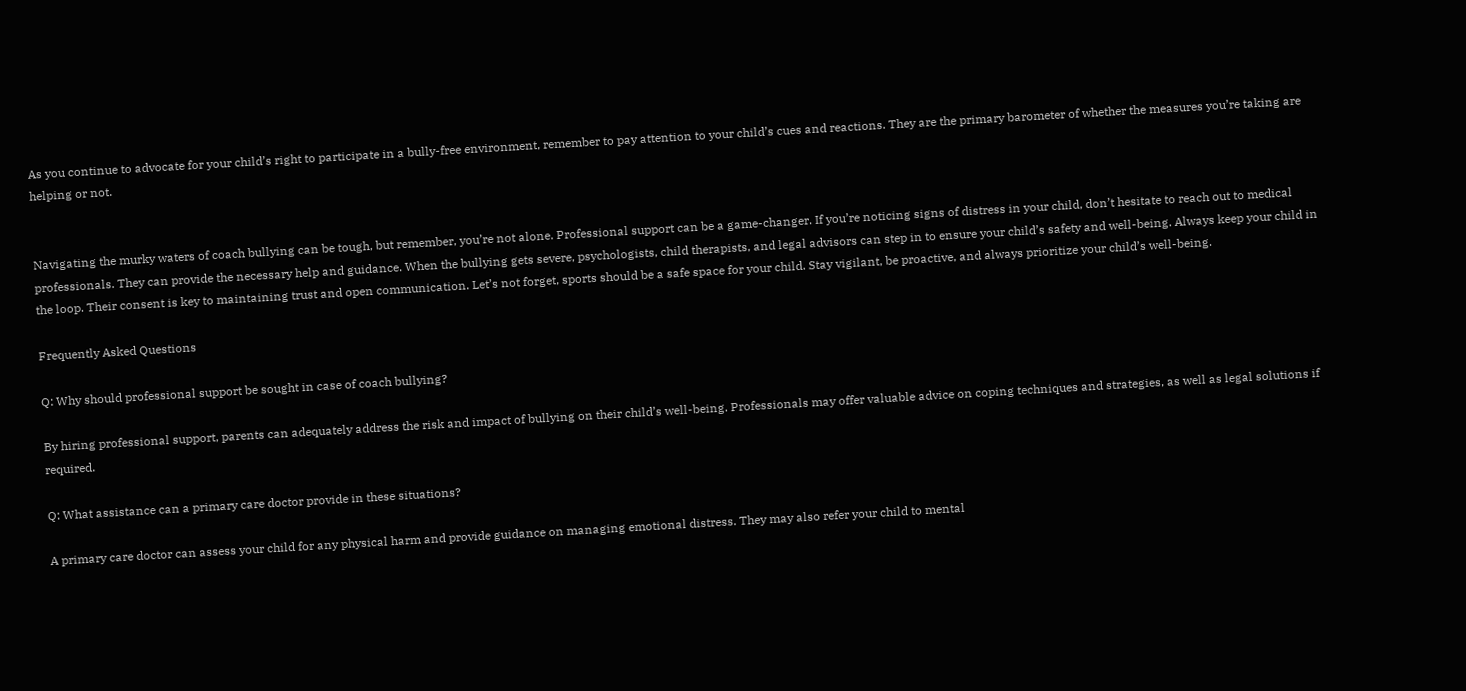As you continue to advocate for your child’s right to participate in a bully-free environment, remember to pay attention to your child’s cues and reactions. They are the primary barometer of whether the measures you’re taking are helping or not.


Navigating the murky waters of coach bullying can be tough, but remember, you’re not alone. Professional support can be a game-changer. If you’re noticing signs of distress in your child, don’t hesitate to reach out to medical professionals. They can provide the necessary help and guidance. When the bullying gets severe, psychologists, child therapists, and legal advisors can step in to ensure your child’s safety and well-being. Always keep your child in the loop. Their consent is key to maintaining trust and open communication. Let’s not forget, sports should be a safe space for your child. Stay vigilant, be proactive, and always prioritize your child’s well-being.

Frequently Asked Questions

Q: Why should professional support be sought in case of coach bullying?

By hiring professional support, parents can adequately address the risk and impact of bullying on their child’s well-being. Professionals may offer valuable advice on coping techniques and strategies, as well as legal solutions if required.

Q: What assistance can a primary care doctor provide in these situations?

A primary care doctor can assess your child for any physical harm and provide guidance on managing emotional distress. They may also refer your child to mental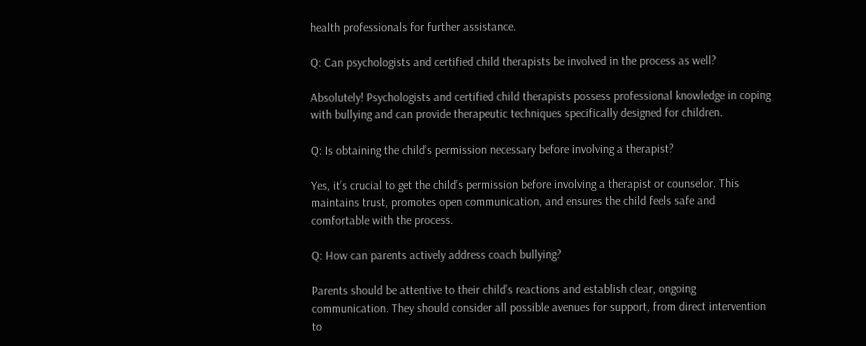health professionals for further assistance.

Q: Can psychologists and certified child therapists be involved in the process as well?

Absolutely! Psychologists and certified child therapists possess professional knowledge in coping with bullying and can provide therapeutic techniques specifically designed for children.

Q: Is obtaining the child’s permission necessary before involving a therapist?

Yes, it’s crucial to get the child’s permission before involving a therapist or counselor. This maintains trust, promotes open communication, and ensures the child feels safe and comfortable with the process.

Q: How can parents actively address coach bullying?

Parents should be attentive to their child’s reactions and establish clear, ongoing communication. They should consider all possible avenues for support, from direct intervention to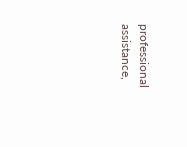professional assistance,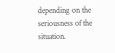depending on the seriousness of the situation.